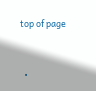top of page



  •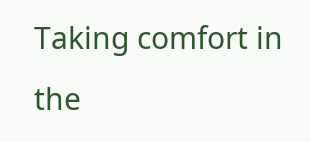Taking comfort in the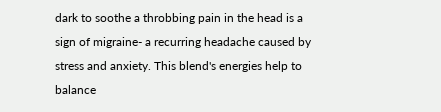dark to soothe a throbbing pain in the head is a sign of migraine- a recurring headache caused by stress and anxiety. This blend's energies help to balance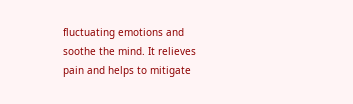fluctuating emotions and soothe the mind. It relieves pain and helps to mitigate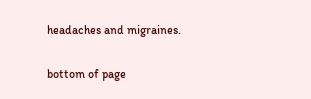headaches and migraines.

bottom of page